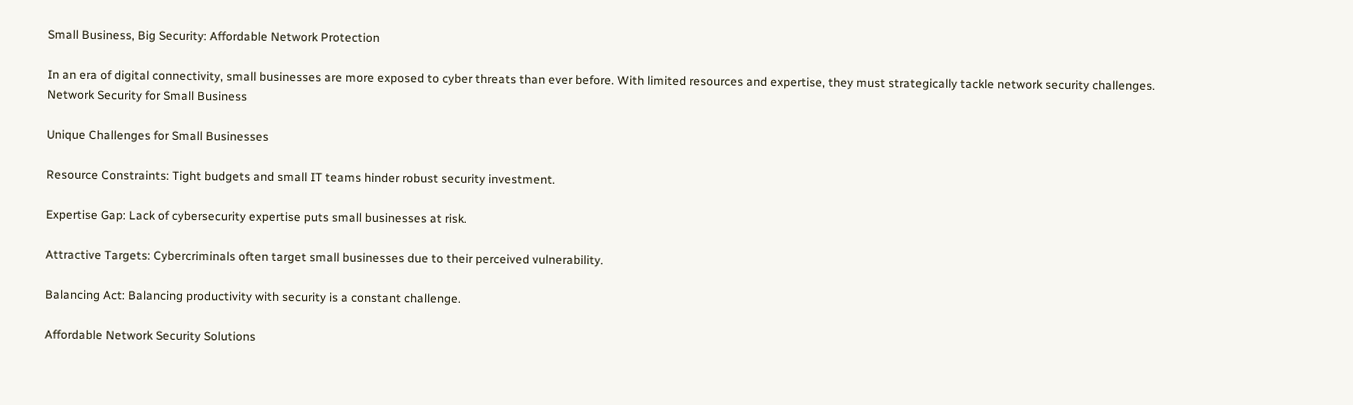Small Business, Big Security: Affordable Network Protection

In an era of digital connectivity, small businesses are more exposed to cyber threats than ever before. With limited resources and expertise, they must strategically tackle network security challenges.
Network Security for Small Business

Unique Challenges for Small Businesses

Resource Constraints: Tight budgets and small IT teams hinder robust security investment.

Expertise Gap: Lack of cybersecurity expertise puts small businesses at risk.

Attractive Targets: Cybercriminals often target small businesses due to their perceived vulnerability.

Balancing Act: Balancing productivity with security is a constant challenge.

Affordable Network Security Solutions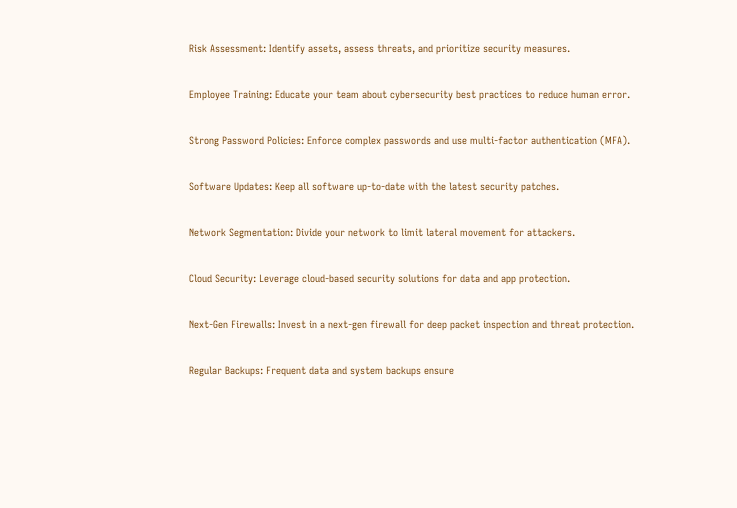Risk Assessment: Identify assets, assess threats, and prioritize security measures.

Employee Training: Educate your team about cybersecurity best practices to reduce human error.

Strong Password Policies: Enforce complex passwords and use multi-factor authentication (MFA).

Software Updates: Keep all software up-to-date with the latest security patches.

Network Segmentation: Divide your network to limit lateral movement for attackers.

Cloud Security: Leverage cloud-based security solutions for data and app protection.

Next-Gen Firewalls: Invest in a next-gen firewall for deep packet inspection and threat protection.

Regular Backups: Frequent data and system backups ensure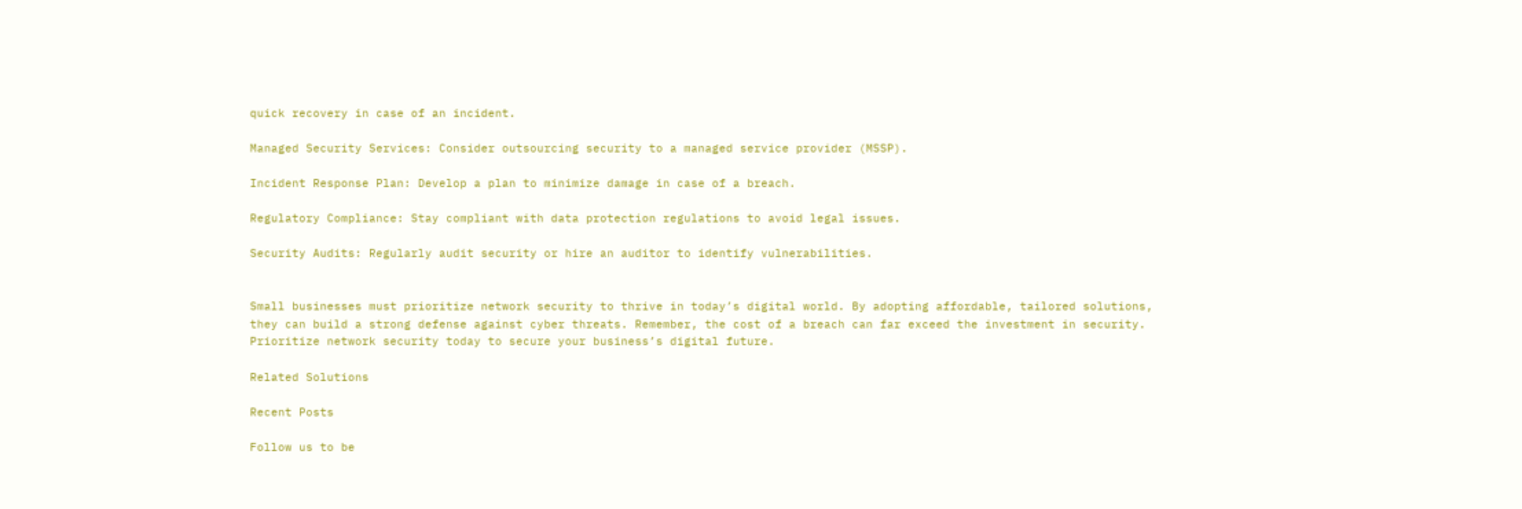quick recovery in case of an incident.

Managed Security Services: Consider outsourcing security to a managed service provider (MSSP).

Incident Response Plan: Develop a plan to minimize damage in case of a breach.

Regulatory Compliance: Stay compliant with data protection regulations to avoid legal issues.

Security Audits: Regularly audit security or hire an auditor to identify vulnerabilities.


Small businesses must prioritize network security to thrive in today’s digital world. By adopting affordable, tailored solutions, they can build a strong defense against cyber threats. Remember, the cost of a breach can far exceed the investment in security. Prioritize network security today to secure your business’s digital future.

Related Solutions

Recent Posts

Follow us to be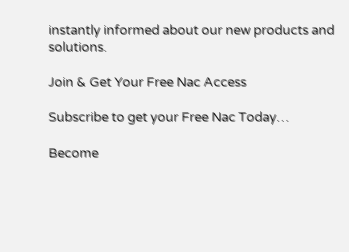instantly informed about our new products and solutions.

Join & Get Your Free Nac Access

Subscribe to get your Free Nac Today…

Become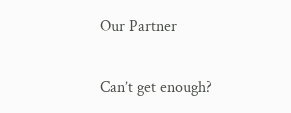Our Partner

Can’t get enough?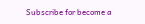Subscribe for become a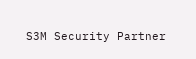S3M Security Partner